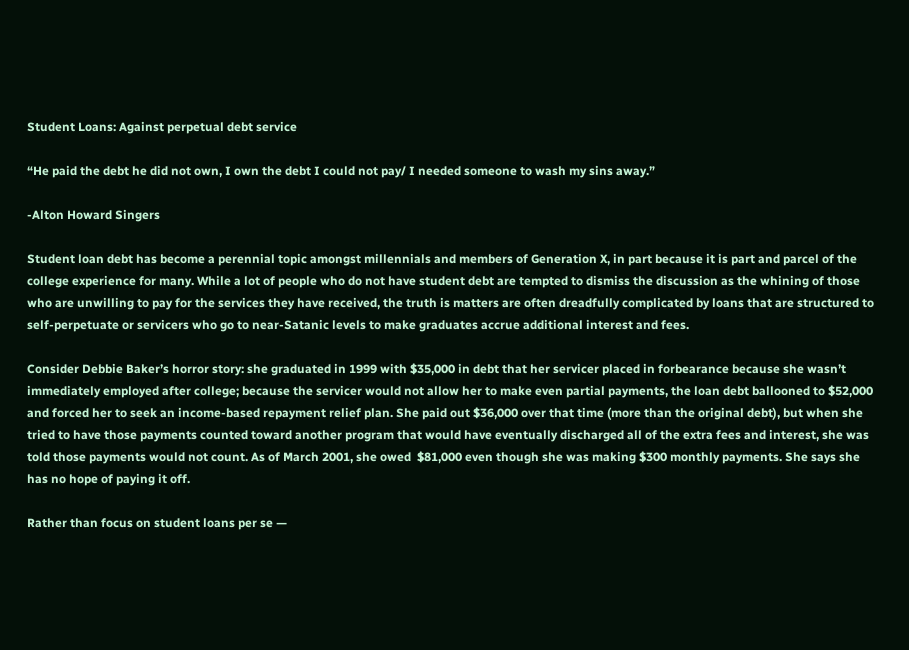Student Loans: Against perpetual debt service

“He paid the debt he did not own, I own the debt I could not pay/ I needed someone to wash my sins away.”

-Alton Howard Singers

Student loan debt has become a perennial topic amongst millennials and members of Generation X, in part because it is part and parcel of the college experience for many. While a lot of people who do not have student debt are tempted to dismiss the discussion as the whining of those who are unwilling to pay for the services they have received, the truth is matters are often dreadfully complicated by loans that are structured to self-perpetuate or servicers who go to near-Satanic levels to make graduates accrue additional interest and fees.

Consider Debbie Baker’s horror story: she graduated in 1999 with $35,000 in debt that her servicer placed in forbearance because she wasn’t immediately employed after college; because the servicer would not allow her to make even partial payments, the loan debt ballooned to $52,000 and forced her to seek an income-based repayment relief plan. She paid out $36,000 over that time (more than the original debt), but when she tried to have those payments counted toward another program that would have eventually discharged all of the extra fees and interest, she was told those payments would not count. As of March 2001, she owed  $81,000 even though she was making $300 monthly payments. She says she has no hope of paying it off.

Rather than focus on student loans per se —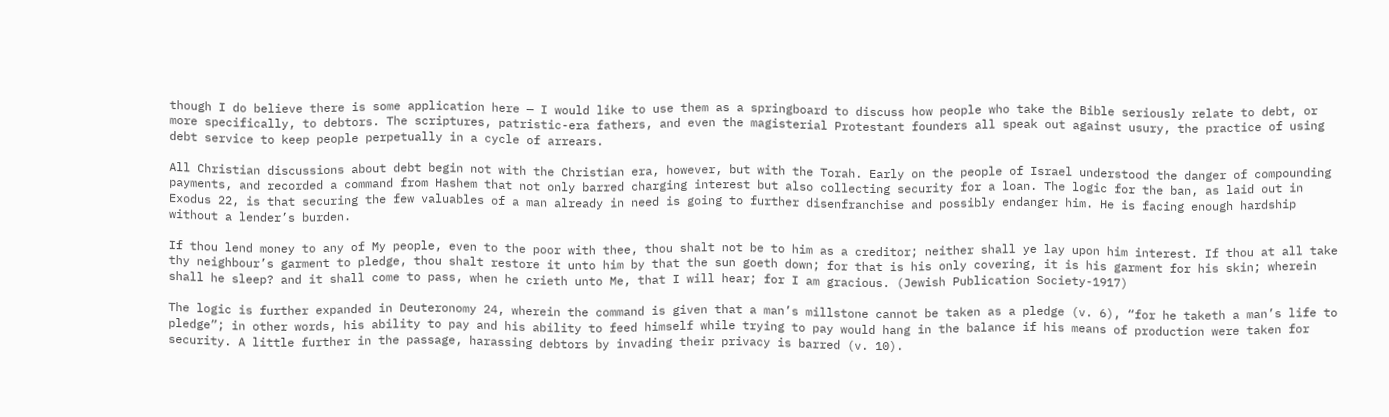though I do believe there is some application here — I would like to use them as a springboard to discuss how people who take the Bible seriously relate to debt, or more specifically, to debtors. The scriptures, patristic-era fathers, and even the magisterial Protestant founders all speak out against usury, the practice of using debt service to keep people perpetually in a cycle of arrears.

All Christian discussions about debt begin not with the Christian era, however, but with the Torah. Early on the people of Israel understood the danger of compounding payments, and recorded a command from Hashem that not only barred charging interest but also collecting security for a loan. The logic for the ban, as laid out in Exodus 22, is that securing the few valuables of a man already in need is going to further disenfranchise and possibly endanger him. He is facing enough hardship without a lender’s burden.

If thou lend money to any of My people, even to the poor with thee, thou shalt not be to him as a creditor; neither shall ye lay upon him interest. If thou at all take thy neighbour’s garment to pledge, thou shalt restore it unto him by that the sun goeth down; for that is his only covering, it is his garment for his skin; wherein shall he sleep? and it shall come to pass, when he crieth unto Me, that I will hear; for I am gracious. (Jewish Publication Society-1917)

The logic is further expanded in Deuteronomy 24, wherein the command is given that a man’s millstone cannot be taken as a pledge (v. 6), “for he taketh a man’s life to pledge”; in other words, his ability to pay and his ability to feed himself while trying to pay would hang in the balance if his means of production were taken for security. A little further in the passage, harassing debtors by invading their privacy is barred (v. 10).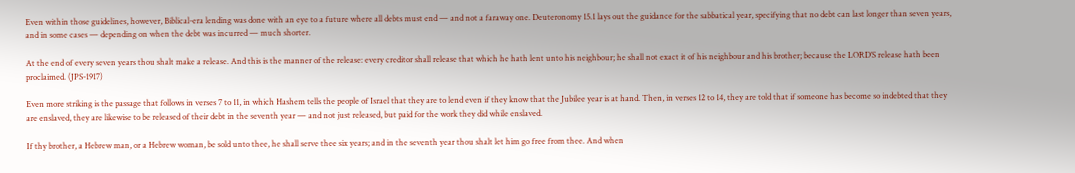Even within those guidelines, however, Biblical-era lending was done with an eye to a future where all debts must end — and not a faraway one. Deuteronomy 15.1 lays out the guidance for the sabbatical year, specifying that no debt can last longer than seven years, and in some cases — depending on when the debt was incurred — much shorter.

At the end of every seven years thou shalt make a release. And this is the manner of the release: every creditor shall release that which he hath lent unto his neighbour; he shall not exact it of his neighbour and his brother; because the LORD’S release hath been proclaimed. (JPS-1917)

Even more striking is the passage that follows in verses 7 to 11, in which Hashem tells the people of Israel that they are to lend even if they know that the Jubilee year is at hand. Then, in verses 12 to 14, they are told that if someone has become so indebted that they are enslaved, they are likewise to be released of their debt in the seventh year — and not just released, but paid for the work they did while enslaved.

If thy brother, a Hebrew man, or a Hebrew woman, be sold unto thee, he shall serve thee six years; and in the seventh year thou shalt let him go free from thee. And when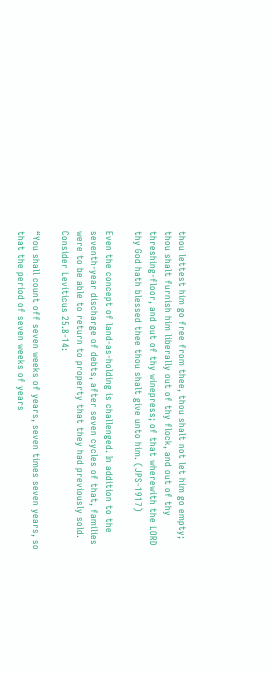thou lettest him go free from thee, thou shalt not let him go empty; thou shalt furnish him liberally out of thy flock, and out of thy threshing-floor, and out of thy winepress; of that wherewith the LORD thy God hath blessed thee thou shalt give unto him. (JPS-1917)

Even the concept of land-as-holding is challenged. In addition to the seventh-year discharge of debts, after seven cycles of that, families were to be able to return to property that they had previously sold. Consider Leviticus 25.8-14:

“You shall count off seven weeks of years, seven times seven years, so that the period of seven weeks of years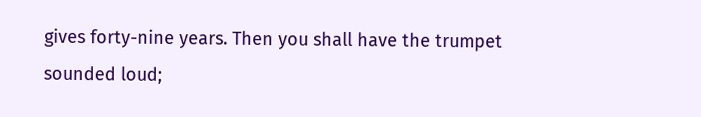gives forty-nine years. Then you shall have the trumpet sounded loud;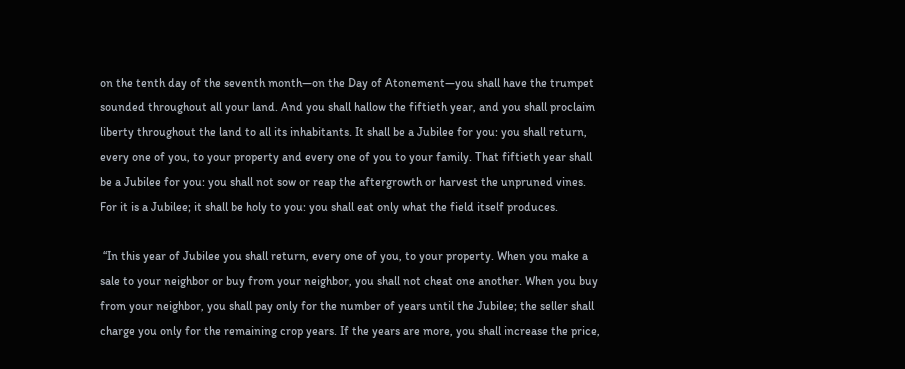on the tenth day of the seventh month—on the Day of Atonement—you shall have the trumpet sounded throughout all your land. And you shall hallow the fiftieth year, and you shall proclaim liberty throughout the land to all its inhabitants. It shall be a Jubilee for you: you shall return, every one of you, to your property and every one of you to your family. That fiftieth year shall be a Jubilee for you: you shall not sow or reap the aftergrowth or harvest the unpruned vines.  For it is a Jubilee; it shall be holy to you: you shall eat only what the field itself produces.

 “In this year of Jubilee you shall return, every one of you, to your property. When you make a sale to your neighbor or buy from your neighbor, you shall not cheat one another. When you buy from your neighbor, you shall pay only for the number of years until the Jubilee; the seller shall charge you only for the remaining crop years. If the years are more, you shall increase the price,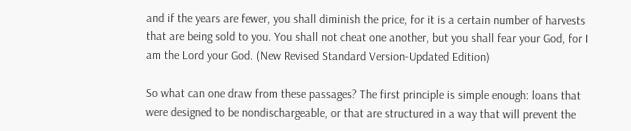and if the years are fewer, you shall diminish the price, for it is a certain number of harvests that are being sold to you. You shall not cheat one another, but you shall fear your God, for I am the Lord your God. (New Revised Standard Version-Updated Edition)

So what can one draw from these passages? The first principle is simple enough: loans that were designed to be nondischargeable, or that are structured in a way that will prevent the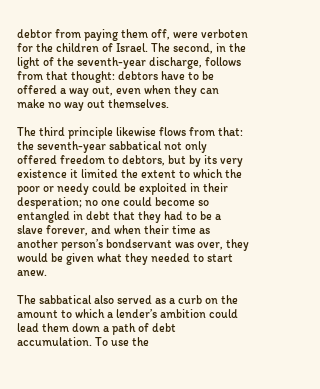debtor from paying them off, were verboten for the children of Israel. The second, in the light of the seventh-year discharge, follows from that thought: debtors have to be offered a way out, even when they can make no way out themselves.

The third principle likewise flows from that: the seventh-year sabbatical not only offered freedom to debtors, but by its very existence it limited the extent to which the poor or needy could be exploited in their desperation; no one could become so entangled in debt that they had to be a slave forever, and when their time as another person’s bondservant was over, they would be given what they needed to start anew.

The sabbatical also served as a curb on the amount to which a lender’s ambition could lead them down a path of debt accumulation. To use the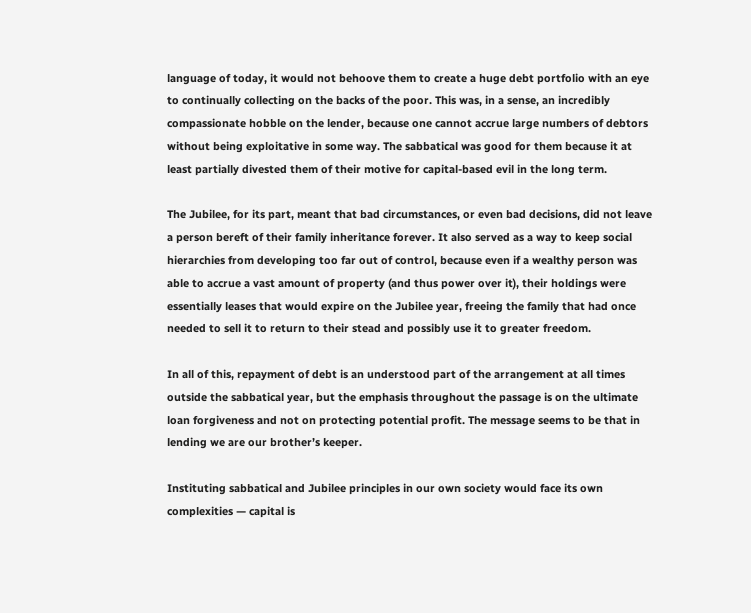language of today, it would not behoove them to create a huge debt portfolio with an eye to continually collecting on the backs of the poor. This was, in a sense, an incredibly compassionate hobble on the lender, because one cannot accrue large numbers of debtors without being exploitative in some way. The sabbatical was good for them because it at least partially divested them of their motive for capital-based evil in the long term.

The Jubilee, for its part, meant that bad circumstances, or even bad decisions, did not leave a person bereft of their family inheritance forever. It also served as a way to keep social hierarchies from developing too far out of control, because even if a wealthy person was able to accrue a vast amount of property (and thus power over it), their holdings were essentially leases that would expire on the Jubilee year, freeing the family that had once needed to sell it to return to their stead and possibly use it to greater freedom.

In all of this, repayment of debt is an understood part of the arrangement at all times outside the sabbatical year, but the emphasis throughout the passage is on the ultimate loan forgiveness and not on protecting potential profit. The message seems to be that in lending we are our brother’s keeper.

Instituting sabbatical and Jubilee principles in our own society would face its own complexities — capital is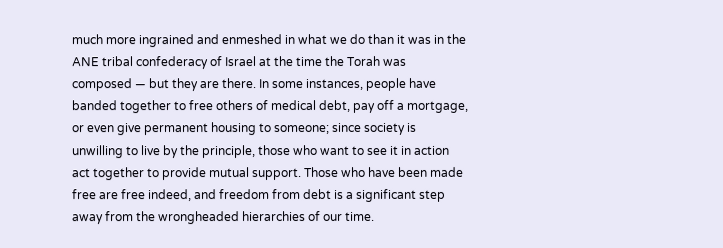much more ingrained and enmeshed in what we do than it was in the ANE tribal confederacy of Israel at the time the Torah was composed — but they are there. In some instances, people have banded together to free others of medical debt, pay off a mortgage, or even give permanent housing to someone; since society is unwilling to live by the principle, those who want to see it in action act together to provide mutual support. Those who have been made free are free indeed, and freedom from debt is a significant step away from the wrongheaded hierarchies of our time.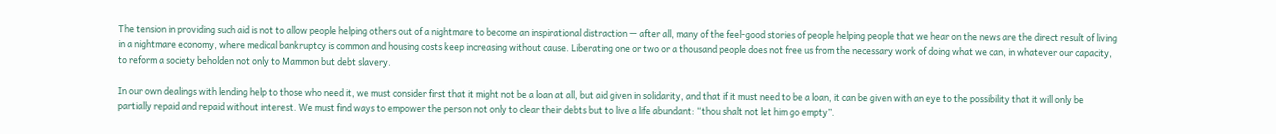The tension in providing such aid is not to allow people helping others out of a nightmare to become an inspirational distraction — after all, many of the feel-good stories of people helping people that we hear on the news are the direct result of living in a nightmare economy, where medical bankruptcy is common and housing costs keep increasing without cause. Liberating one or two or a thousand people does not free us from the necessary work of doing what we can, in whatever our capacity, to reform a society beholden not only to Mammon but debt slavery.

In our own dealings with lending help to those who need it, we must consider first that it might not be a loan at all, but aid given in solidarity, and that if it must need to be a loan, it can be given with an eye to the possibility that it will only be partially repaid and repaid without interest. We must find ways to empower the person not only to clear their debts but to live a life abundant: “thou shalt not let him go empty”.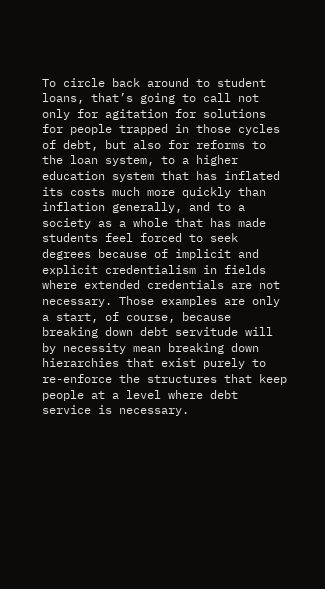To circle back around to student loans, that’s going to call not only for agitation for solutions for people trapped in those cycles of debt, but also for reforms to the loan system, to a higher education system that has inflated its costs much more quickly than inflation generally, and to a society as a whole that has made students feel forced to seek degrees because of implicit and explicit credentialism in fields where extended credentials are not necessary. Those examples are only a start, of course, because breaking down debt servitude will by necessity mean breaking down hierarchies that exist purely to re-enforce the structures that keep people at a level where debt service is necessary.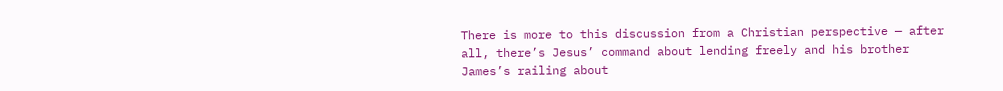There is more to this discussion from a Christian perspective — after all, there’s Jesus’ command about lending freely and his brother James’s railing about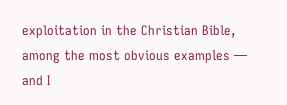exploitation in the Christian Bible, among the most obvious examples — and I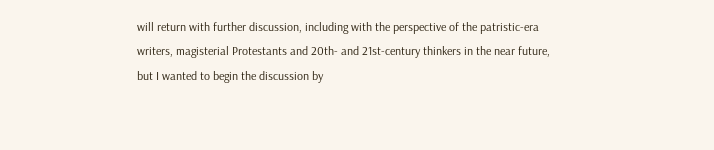will return with further discussion, including with the perspective of the patristic-era writers, magisterial Protestants and 20th- and 21st-century thinkers in the near future, but I wanted to begin the discussion by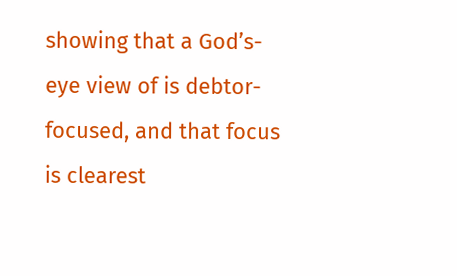showing that a God’s-eye view of is debtor-focused, and that focus is clearest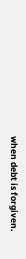when debt is forgiven.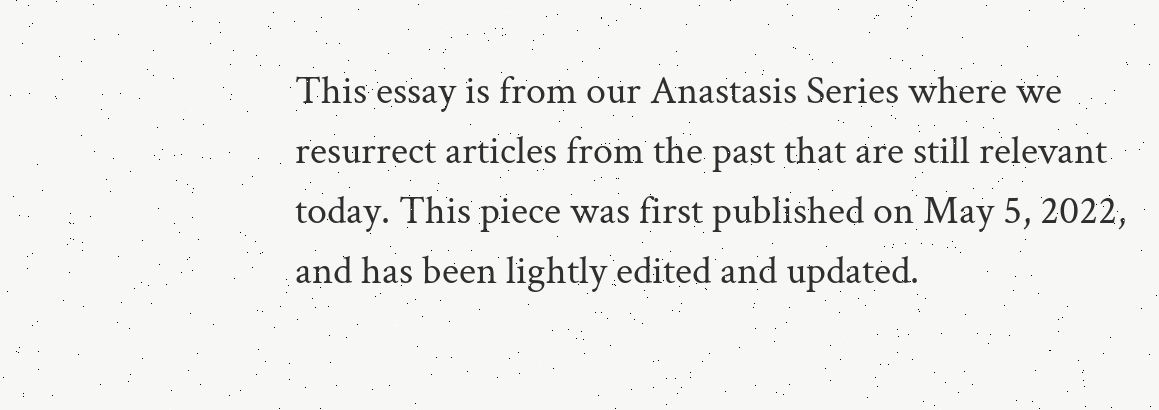This essay is from our Anastasis Series where we resurrect articles from the past that are still relevant today. This piece was first published on May 5, 2022, and has been lightly edited and updated.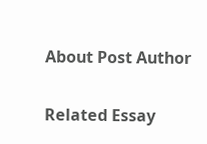About Post Author

Related Essay